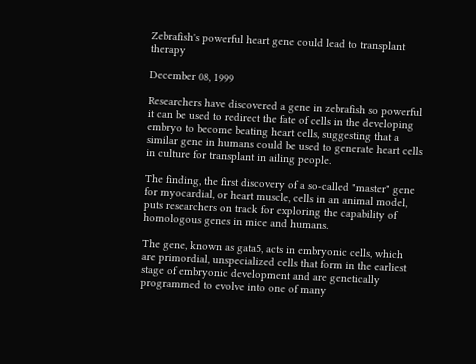Zebrafish's powerful heart gene could lead to transplant therapy

December 08, 1999

Researchers have discovered a gene in zebrafish so powerful it can be used to redirect the fate of cells in the developing embryo to become beating heart cells, suggesting that a similar gene in humans could be used to generate heart cells in culture for transplant in ailing people.

The finding, the first discovery of a so-called "master" gene for myocardial, or heart muscle, cells in an animal model, puts researchers on track for exploring the capability of homologous genes in mice and humans.

The gene, known as gata5, acts in embryonic cells, which are primordial, unspecialized cells that form in the earliest stage of embryonic development and are genetically programmed to evolve into one of many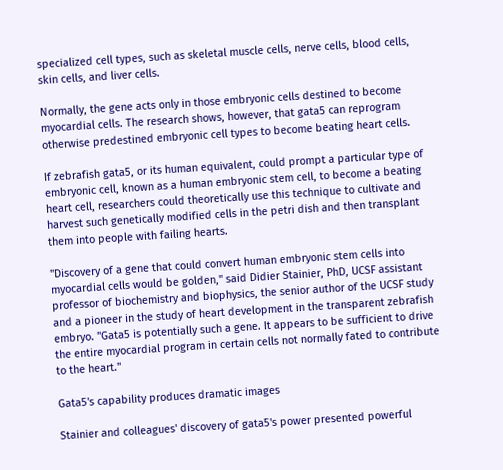specialized cell types, such as skeletal muscle cells, nerve cells, blood cells, skin cells, and liver cells.

Normally, the gene acts only in those embryonic cells destined to become myocardial cells. The research shows, however, that gata5 can reprogram otherwise predestined embryonic cell types to become beating heart cells.

If zebrafish gata5, or its human equivalent, could prompt a particular type of embryonic cell, known as a human embryonic stem cell, to become a beating heart cell, researchers could theoretically use this technique to cultivate and harvest such genetically modified cells in the petri dish and then transplant them into people with failing hearts.

"Discovery of a gene that could convert human embryonic stem cells into myocardial cells would be golden," said Didier Stainier, PhD, UCSF assistant professor of biochemistry and biophysics, the senior author of the UCSF study and a pioneer in the study of heart development in the transparent zebrafish embryo. "Gata5 is potentially such a gene. It appears to be sufficient to drive the entire myocardial program in certain cells not normally fated to contribute to the heart."

Gata5's capability produces dramatic images

Stainier and colleagues' discovery of gata5's power presented powerful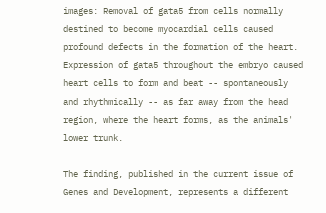images: Removal of gata5 from cells normally destined to become myocardial cells caused profound defects in the formation of the heart. Expression of gata5 throughout the embryo caused heart cells to form and beat -- spontaneously and rhythmically -- as far away from the head region, where the heart forms, as the animals' lower trunk.

The finding, published in the current issue of Genes and Development, represents a different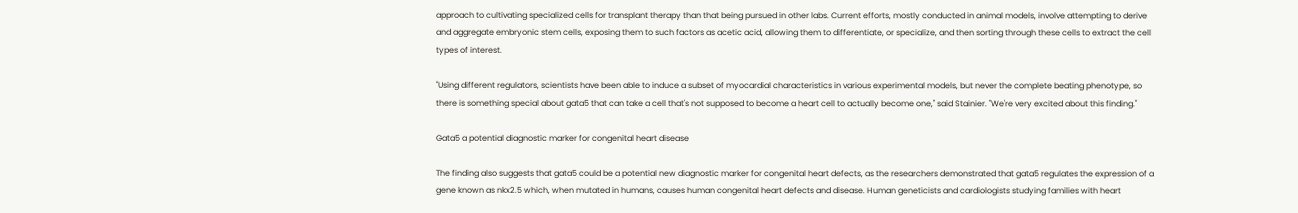approach to cultivating specialized cells for transplant therapy than that being pursued in other labs. Current efforts, mostly conducted in animal models, involve attempting to derive and aggregate embryonic stem cells, exposing them to such factors as acetic acid, allowing them to differentiate, or specialize, and then sorting through these cells to extract the cell types of interest.

"Using different regulators, scientists have been able to induce a subset of myocardial characteristics in various experimental models, but never the complete beating phenotype, so there is something special about gata5 that can take a cell that's not supposed to become a heart cell to actually become one," said Stainier. "We're very excited about this finding."

Gata5 a potential diagnostic marker for congenital heart disease

The finding also suggests that gata5 could be a potential new diagnostic marker for congenital heart defects, as the researchers demonstrated that gata5 regulates the expression of a gene known as nkx2.5 which, when mutated in humans, causes human congenital heart defects and disease. Human geneticists and cardiologists studying families with heart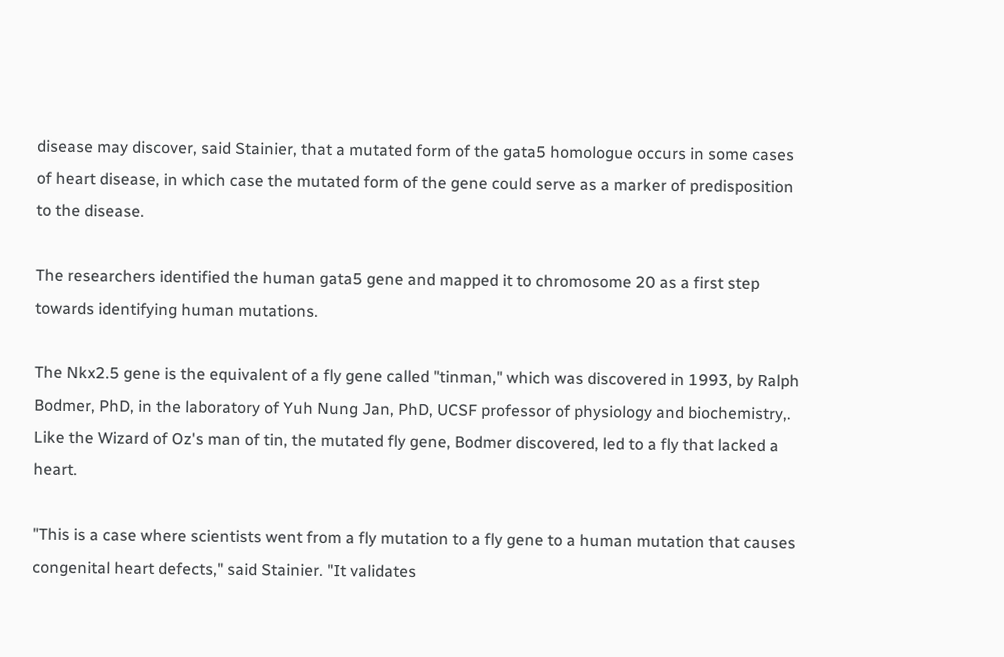disease may discover, said Stainier, that a mutated form of the gata5 homologue occurs in some cases of heart disease, in which case the mutated form of the gene could serve as a marker of predisposition to the disease.

The researchers identified the human gata5 gene and mapped it to chromosome 20 as a first step towards identifying human mutations.

The Nkx2.5 gene is the equivalent of a fly gene called "tinman," which was discovered in 1993, by Ralph Bodmer, PhD, in the laboratory of Yuh Nung Jan, PhD, UCSF professor of physiology and biochemistry,. Like the Wizard of Oz's man of tin, the mutated fly gene, Bodmer discovered, led to a fly that lacked a heart.

"This is a case where scientists went from a fly mutation to a fly gene to a human mutation that causes congenital heart defects," said Stainier. "It validates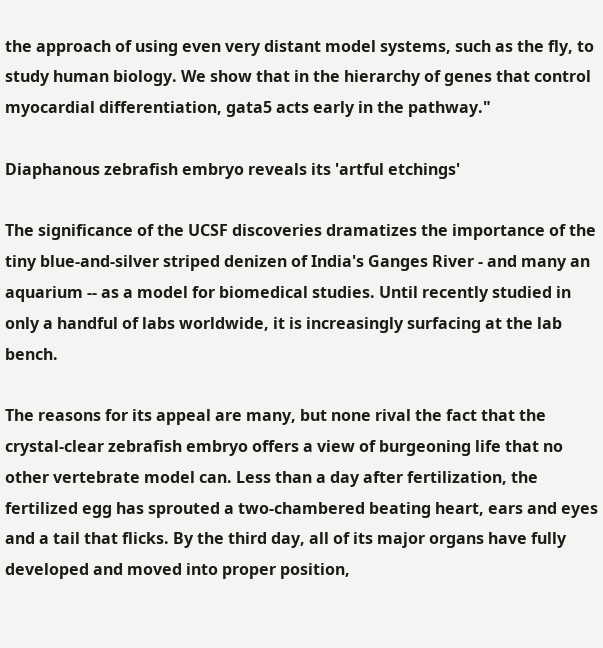the approach of using even very distant model systems, such as the fly, to study human biology. We show that in the hierarchy of genes that control myocardial differentiation, gata5 acts early in the pathway."

Diaphanous zebrafish embryo reveals its 'artful etchings'

The significance of the UCSF discoveries dramatizes the importance of the tiny blue-and-silver striped denizen of India's Ganges River - and many an aquarium -- as a model for biomedical studies. Until recently studied in only a handful of labs worldwide, it is increasingly surfacing at the lab bench.

The reasons for its appeal are many, but none rival the fact that the crystal-clear zebrafish embryo offers a view of burgeoning life that no other vertebrate model can. Less than a day after fertilization, the fertilized egg has sprouted a two-chambered beating heart, ears and eyes and a tail that flicks. By the third day, all of its major organs have fully developed and moved into proper position,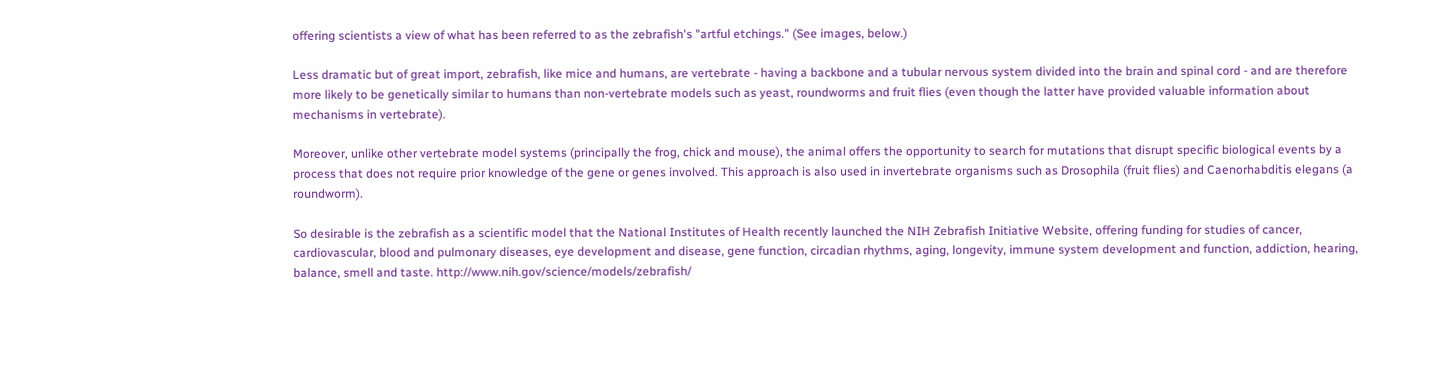offering scientists a view of what has been referred to as the zebrafish's "artful etchings." (See images, below.)

Less dramatic but of great import, zebrafish, like mice and humans, are vertebrate - having a backbone and a tubular nervous system divided into the brain and spinal cord - and are therefore more likely to be genetically similar to humans than non-vertebrate models such as yeast, roundworms and fruit flies (even though the latter have provided valuable information about mechanisms in vertebrate).

Moreover, unlike other vertebrate model systems (principally the frog, chick and mouse), the animal offers the opportunity to search for mutations that disrupt specific biological events by a process that does not require prior knowledge of the gene or genes involved. This approach is also used in invertebrate organisms such as Drosophila (fruit flies) and Caenorhabditis elegans (a roundworm).

So desirable is the zebrafish as a scientific model that the National Institutes of Health recently launched the NIH Zebrafish Initiative Website, offering funding for studies of cancer, cardiovascular, blood and pulmonary diseases, eye development and disease, gene function, circadian rhythms, aging, longevity, immune system development and function, addiction, hearing, balance, smell and taste. http://www.nih.gov/science/models/zebrafish/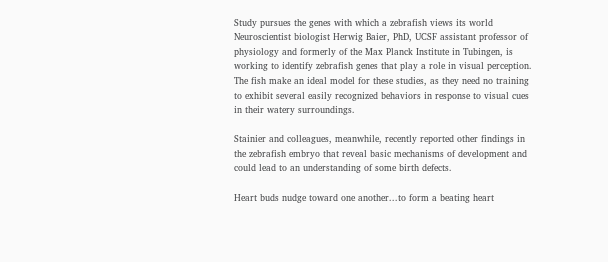Study pursues the genes with which a zebrafish views its world Neuroscientist biologist Herwig Baier, PhD, UCSF assistant professor of physiology and formerly of the Max Planck Institute in Tubingen, is working to identify zebrafish genes that play a role in visual perception. The fish make an ideal model for these studies, as they need no training to exhibit several easily recognized behaviors in response to visual cues in their watery surroundings.

Stainier and colleagues, meanwhile, recently reported other findings in the zebrafish embryo that reveal basic mechanisms of development and could lead to an understanding of some birth defects.

Heart buds nudge toward one another...to form a beating heart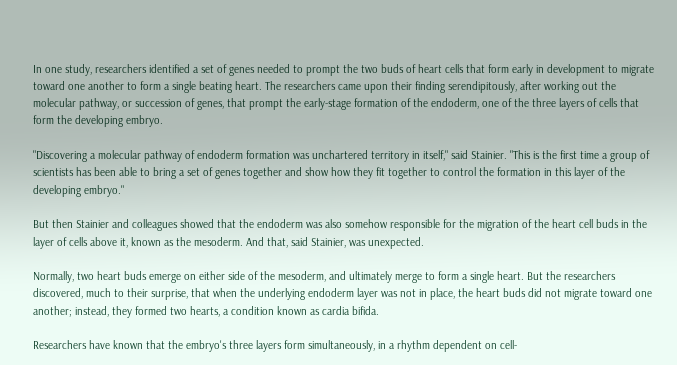In one study, researchers identified a set of genes needed to prompt the two buds of heart cells that form early in development to migrate toward one another to form a single beating heart. The researchers came upon their finding serendipitously, after working out the molecular pathway, or succession of genes, that prompt the early-stage formation of the endoderm, one of the three layers of cells that form the developing embryo.

"Discovering a molecular pathway of endoderm formation was unchartered territory in itself," said Stainier. "This is the first time a group of scientists has been able to bring a set of genes together and show how they fit together to control the formation in this layer of the developing embryo."

But then Stainier and colleagues showed that the endoderm was also somehow responsible for the migration of the heart cell buds in the layer of cells above it, known as the mesoderm. And that, said Stainier, was unexpected.

Normally, two heart buds emerge on either side of the mesoderm, and ultimately merge to form a single heart. But the researchers discovered, much to their surprise, that when the underlying endoderm layer was not in place, the heart buds did not migrate toward one another; instead, they formed two hearts, a condition known as cardia bifida.

Researchers have known that the embryo's three layers form simultaneously, in a rhythm dependent on cell-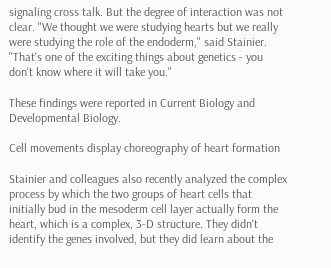signaling cross talk. But the degree of interaction was not clear. "We thought we were studying hearts but we really were studying the role of the endoderm," said Stainier. "That's one of the exciting things about genetics - you don't know where it will take you."

These findings were reported in Current Biology and Developmental Biology.

Cell movements display choreography of heart formation

Stainier and colleagues also recently analyzed the complex process by which the two groups of heart cells that initially bud in the mesoderm cell layer actually form the heart, which is a complex, 3-D structure. They didn't identify the genes involved, but they did learn about the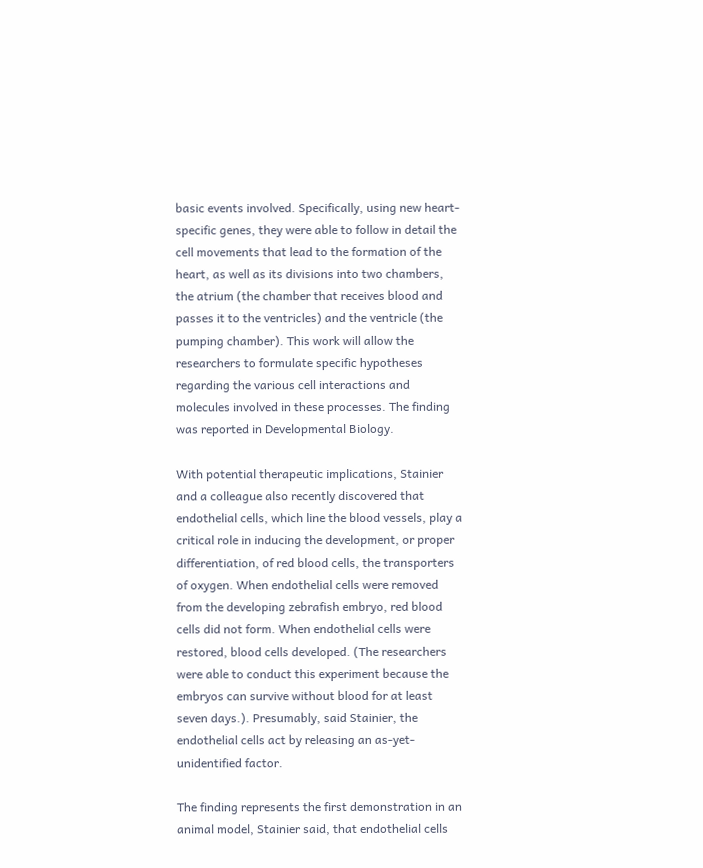basic events involved. Specifically, using new heart-specific genes, they were able to follow in detail the cell movements that lead to the formation of the heart, as well as its divisions into two chambers, the atrium (the chamber that receives blood and passes it to the ventricles) and the ventricle (the pumping chamber). This work will allow the researchers to formulate specific hypotheses regarding the various cell interactions and molecules involved in these processes. The finding was reported in Developmental Biology.

With potential therapeutic implications, Stainier and a colleague also recently discovered that endothelial cells, which line the blood vessels, play a critical role in inducing the development, or proper differentiation, of red blood cells, the transporters of oxygen. When endothelial cells were removed from the developing zebrafish embryo, red blood cells did not form. When endothelial cells were restored, blood cells developed. (The researchers were able to conduct this experiment because the embryos can survive without blood for at least seven days.). Presumably, said Stainier, the endothelial cells act by releasing an as-yet-unidentified factor.

The finding represents the first demonstration in an animal model, Stainier said, that endothelial cells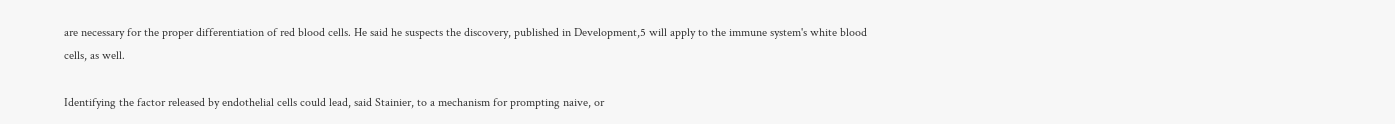are necessary for the proper differentiation of red blood cells. He said he suspects the discovery, published in Development,5 will apply to the immune system's white blood cells, as well.

Identifying the factor released by endothelial cells could lead, said Stainier, to a mechanism for prompting naive, or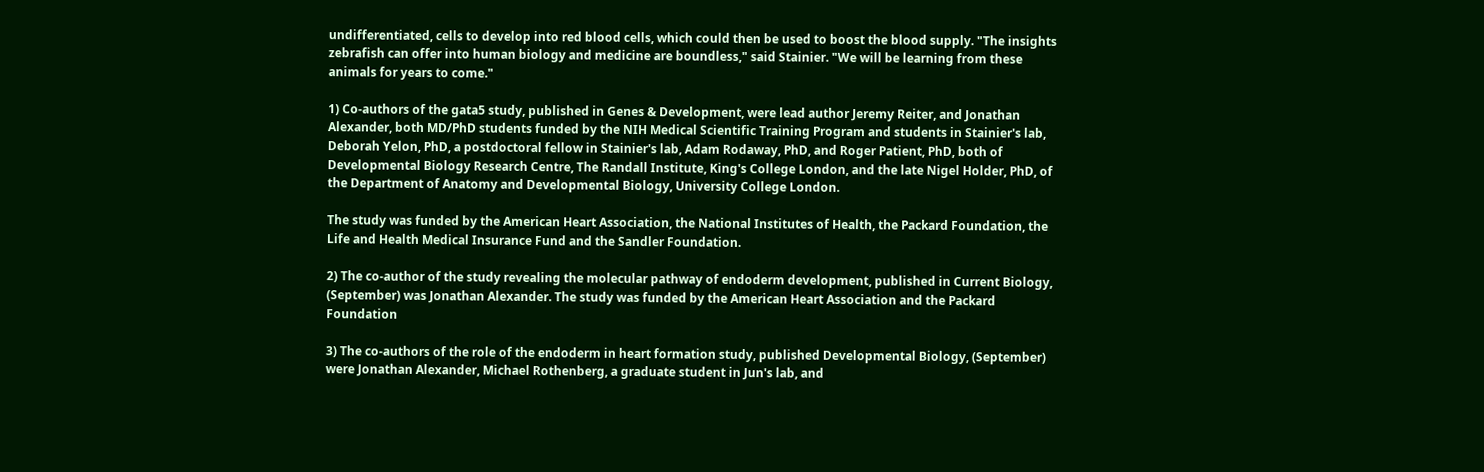undifferentiated, cells to develop into red blood cells, which could then be used to boost the blood supply. "The insights zebrafish can offer into human biology and medicine are boundless," said Stainier. "We will be learning from these animals for years to come."

1) Co-authors of the gata5 study, published in Genes & Development, were lead author Jeremy Reiter, and Jonathan Alexander, both MD/PhD students funded by the NIH Medical Scientific Training Program and students in Stainier's lab, Deborah Yelon, PhD, a postdoctoral fellow in Stainier's lab, Adam Rodaway, PhD, and Roger Patient, PhD, both of Developmental Biology Research Centre, The Randall Institute, King's College London, and the late Nigel Holder, PhD, of the Department of Anatomy and Developmental Biology, University College London.

The study was funded by the American Heart Association, the National Institutes of Health, the Packard Foundation, the Life and Health Medical Insurance Fund and the Sandler Foundation.

2) The co-author of the study revealing the molecular pathway of endoderm development, published in Current Biology, (September) was Jonathan Alexander. The study was funded by the American Heart Association and the Packard Foundation

3) The co-authors of the role of the endoderm in heart formation study, published Developmental Biology, (September) were Jonathan Alexander, Michael Rothenberg, a graduate student in Jun's lab, and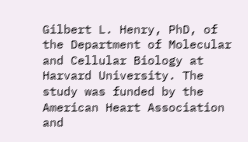Gilbert L. Henry, PhD, of the Department of Molecular and Cellular Biology at Harvard University. The study was funded by the American Heart Association and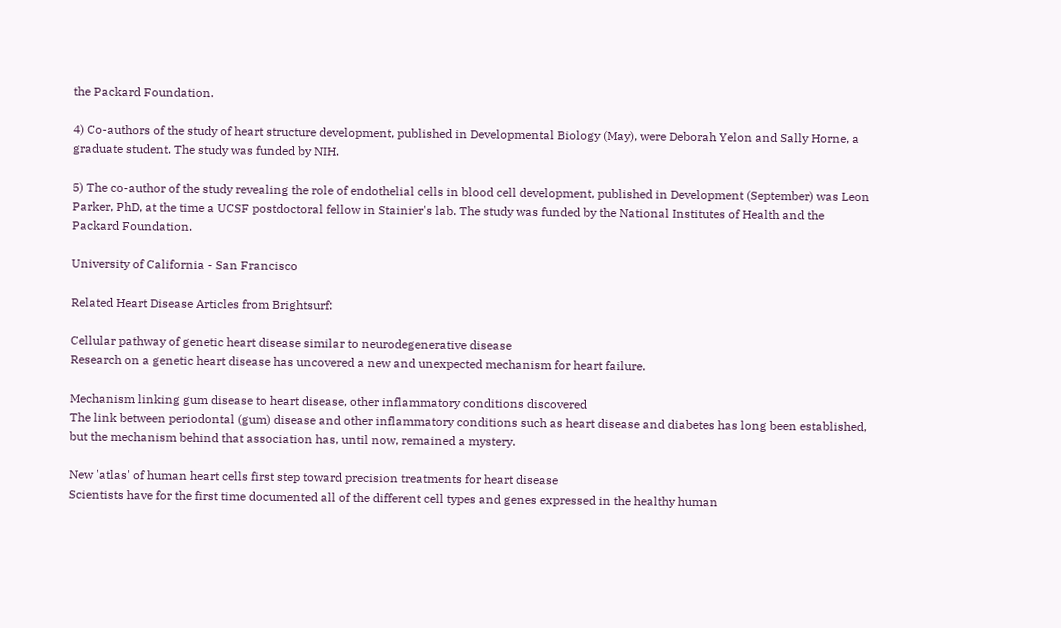the Packard Foundation.

4) Co-authors of the study of heart structure development, published in Developmental Biology (May), were Deborah Yelon and Sally Horne, a graduate student. The study was funded by NIH.

5) The co-author of the study revealing the role of endothelial cells in blood cell development, published in Development (September) was Leon Parker, PhD, at the time a UCSF postdoctoral fellow in Stainier's lab. The study was funded by the National Institutes of Health and the Packard Foundation.

University of California - San Francisco

Related Heart Disease Articles from Brightsurf:

Cellular pathway of genetic heart disease similar to neurodegenerative disease
Research on a genetic heart disease has uncovered a new and unexpected mechanism for heart failure.

Mechanism linking gum disease to heart disease, other inflammatory conditions discovered
The link between periodontal (gum) disease and other inflammatory conditions such as heart disease and diabetes has long been established, but the mechanism behind that association has, until now, remained a mystery.

New 'atlas' of human heart cells first step toward precision treatments for heart disease
Scientists have for the first time documented all of the different cell types and genes expressed in the healthy human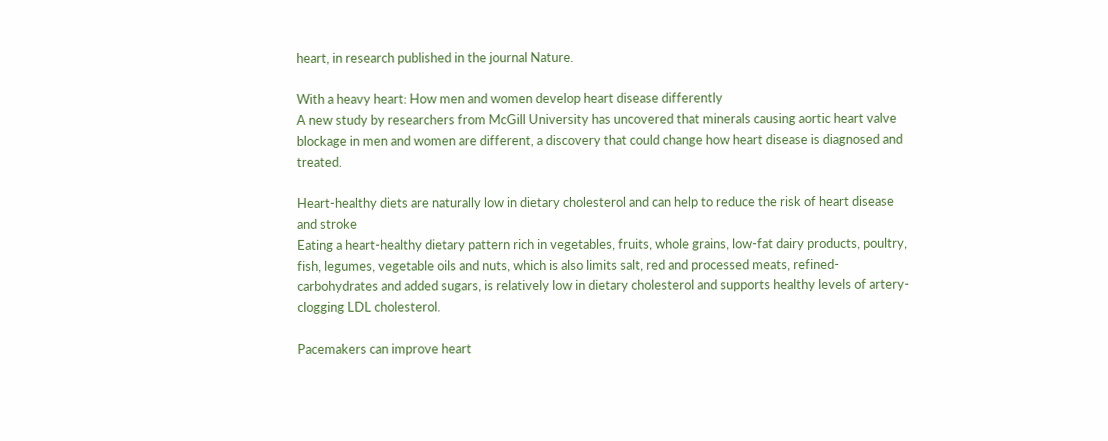heart, in research published in the journal Nature.

With a heavy heart: How men and women develop heart disease differently
A new study by researchers from McGill University has uncovered that minerals causing aortic heart valve blockage in men and women are different, a discovery that could change how heart disease is diagnosed and treated.

Heart-healthy diets are naturally low in dietary cholesterol and can help to reduce the risk of heart disease and stroke
Eating a heart-healthy dietary pattern rich in vegetables, fruits, whole grains, low-fat dairy products, poultry, fish, legumes, vegetable oils and nuts, which is also limits salt, red and processed meats, refined-carbohydrates and added sugars, is relatively low in dietary cholesterol and supports healthy levels of artery-clogging LDL cholesterol.

Pacemakers can improve heart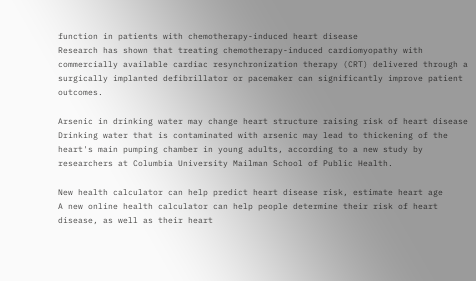function in patients with chemotherapy-induced heart disease
Research has shown that treating chemotherapy-induced cardiomyopathy with commercially available cardiac resynchronization therapy (CRT) delivered through a surgically implanted defibrillator or pacemaker can significantly improve patient outcomes.

Arsenic in drinking water may change heart structure raising risk of heart disease
Drinking water that is contaminated with arsenic may lead to thickening of the heart's main pumping chamber in young adults, according to a new study by researchers at Columbia University Mailman School of Public Health.

New health calculator can help predict heart disease risk, estimate heart age
A new online health calculator can help people determine their risk of heart disease, as well as their heart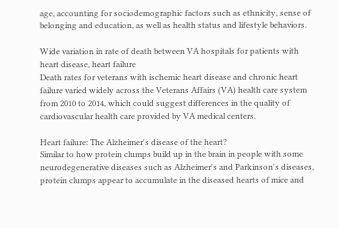age, accounting for sociodemographic factors such as ethnicity, sense of belonging and education, as well as health status and lifestyle behaviors.

Wide variation in rate of death between VA hospitals for patients with heart disease, heart failure
Death rates for veterans with ischemic heart disease and chronic heart failure varied widely across the Veterans Affairs (VA) health care system from 2010 to 2014, which could suggest differences in the quality of cardiovascular health care provided by VA medical centers.

Heart failure: The Alzheimer's disease of the heart?
Similar to how protein clumps build up in the brain in people with some neurodegenerative diseases such as Alzheimer's and Parkinson's diseases, protein clumps appear to accumulate in the diseased hearts of mice and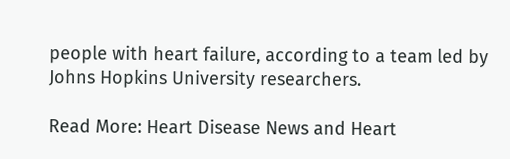people with heart failure, according to a team led by Johns Hopkins University researchers.

Read More: Heart Disease News and Heart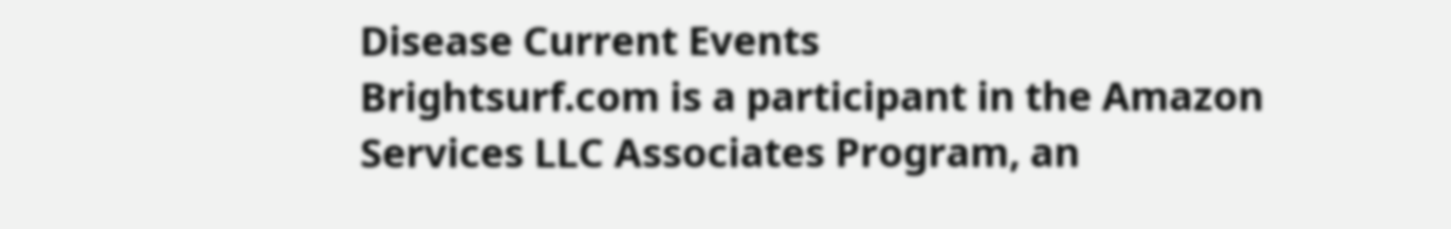Disease Current Events
Brightsurf.com is a participant in the Amazon Services LLC Associates Program, an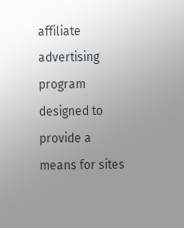affiliate advertising program designed to provide a means for sites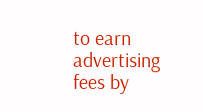to earn advertising fees by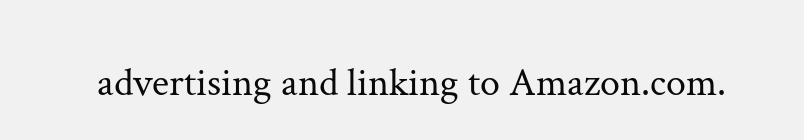advertising and linking to Amazon.com.